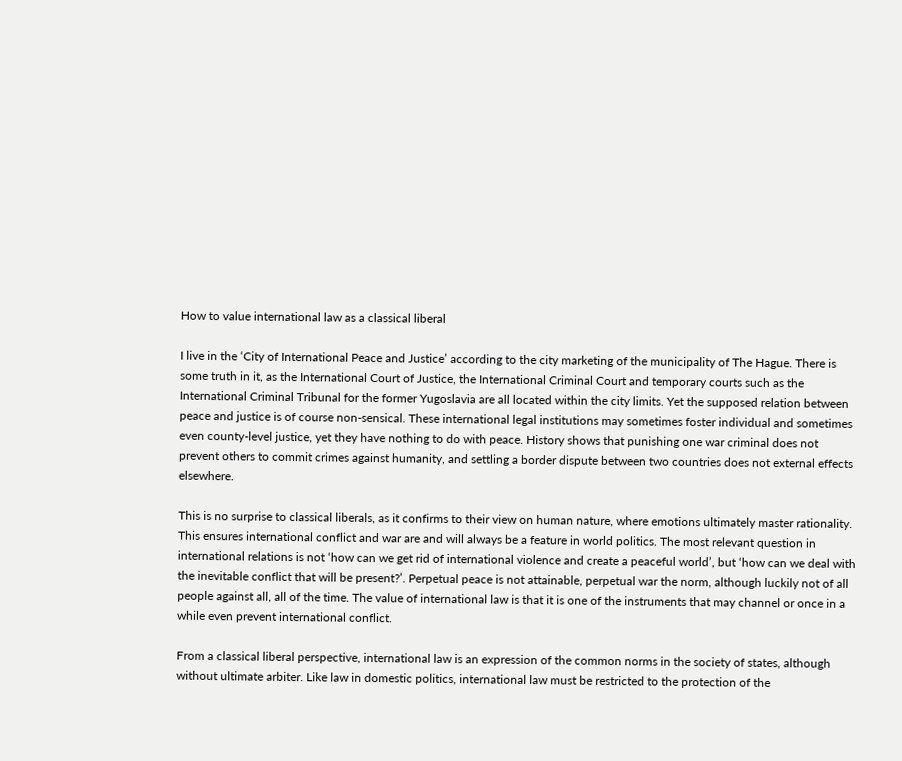How to value international law as a classical liberal

I live in the ‘City of International Peace and Justice’ according to the city marketing of the municipality of The Hague. There is some truth in it, as the International Court of Justice, the International Criminal Court and temporary courts such as the International Criminal Tribunal for the former Yugoslavia are all located within the city limits. Yet the supposed relation between peace and justice is of course non-sensical. These international legal institutions may sometimes foster individual and sometimes even county-level justice, yet they have nothing to do with peace. History shows that punishing one war criminal does not prevent others to commit crimes against humanity, and settling a border dispute between two countries does not external effects elsewhere.

This is no surprise to classical liberals, as it confirms to their view on human nature, where emotions ultimately master rationality. This ensures international conflict and war are and will always be a feature in world politics. The most relevant question in international relations is not ‘how can we get rid of international violence and create a peaceful world’, but ‘how can we deal with the inevitable conflict that will be present?’. Perpetual peace is not attainable, perpetual war the norm, although luckily not of all people against all, all of the time. The value of international law is that it is one of the instruments that may channel or once in a while even prevent international conflict.

From a classical liberal perspective, international law is an expression of the common norms in the society of states, although without ultimate arbiter. Like law in domestic politics, international law must be restricted to the protection of the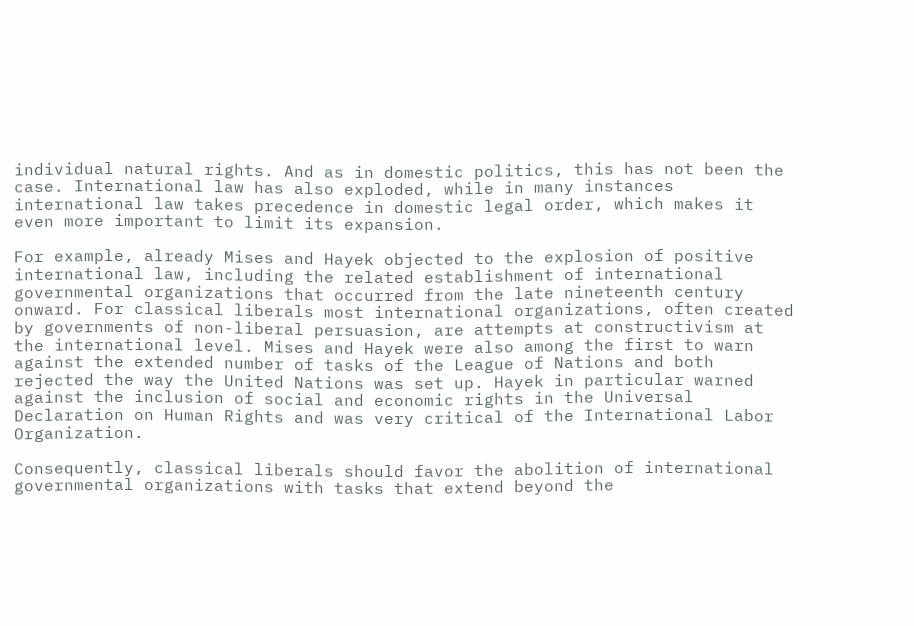individual natural rights. And as in domestic politics, this has not been the case. International law has also exploded, while in many instances international law takes precedence in domestic legal order, which makes it even more important to limit its expansion.

For example, already Mises and Hayek objected to the explosion of positive international law, including the related establishment of international governmental organizations that occurred from the late nineteenth century onward. For classical liberals most international organizations, often created by governments of non-liberal persuasion, are attempts at constructivism at the international level. Mises and Hayek were also among the first to warn against the extended number of tasks of the League of Nations and both rejected the way the United Nations was set up. Hayek in particular warned against the inclusion of social and economic rights in the Universal Declaration on Human Rights and was very critical of the International Labor Organization.

Consequently, classical liberals should favor the abolition of international governmental organizations with tasks that extend beyond the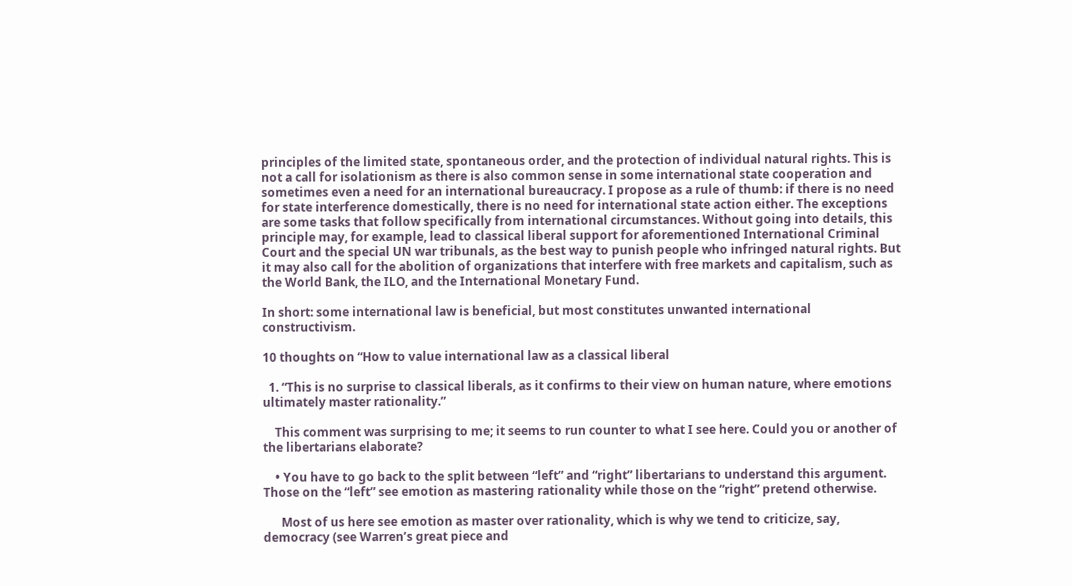principles of the limited state, spontaneous order, and the protection of individual natural rights. This is not a call for isolationism as there is also common sense in some international state cooperation and sometimes even a need for an international bureaucracy. I propose as a rule of thumb: if there is no need for state interference domestically, there is no need for international state action either. The exceptions are some tasks that follow specifically from international circumstances. Without going into details, this principle may, for example, lead to classical liberal support for aforementioned International Criminal Court and the special UN war tribunals, as the best way to punish people who infringed natural rights. But it may also call for the abolition of organizations that interfere with free markets and capitalism, such as the World Bank, the ILO, and the International Monetary Fund.

In short: some international law is beneficial, but most constitutes unwanted international constructivism.

10 thoughts on “How to value international law as a classical liberal

  1. “This is no surprise to classical liberals, as it confirms to their view on human nature, where emotions ultimately master rationality.”

    This comment was surprising to me; it seems to run counter to what I see here. Could you or another of the libertarians elaborate?

    • You have to go back to the split between “left” and “right” libertarians to understand this argument. Those on the “left” see emotion as mastering rationality while those on the “right” pretend otherwise.

      Most of us here see emotion as master over rationality, which is why we tend to criticize, say, democracy (see Warren’s great piece and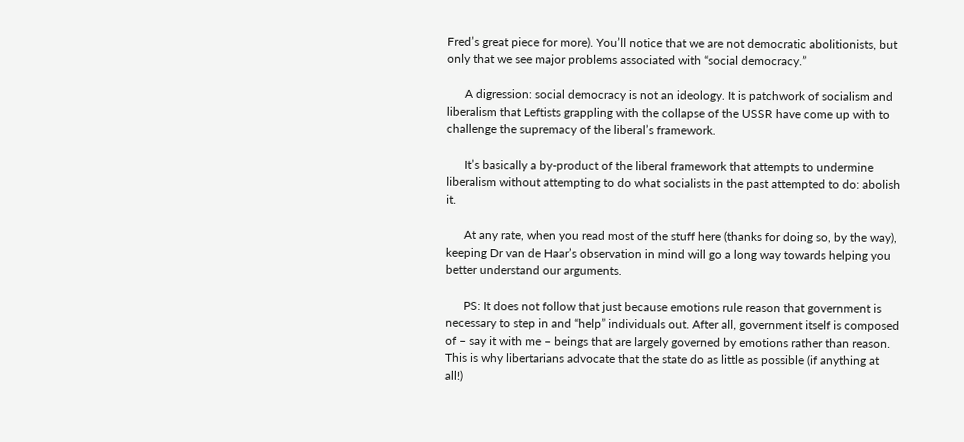Fred’s great piece for more). You’ll notice that we are not democratic abolitionists, but only that we see major problems associated with “social democracy.”

      A digression: social democracy is not an ideology. It is patchwork of socialism and liberalism that Leftists grappling with the collapse of the USSR have come up with to challenge the supremacy of the liberal’s framework.

      It’s basically a by-product of the liberal framework that attempts to undermine liberalism without attempting to do what socialists in the past attempted to do: abolish it.

      At any rate, when you read most of the stuff here (thanks for doing so, by the way), keeping Dr van de Haar’s observation in mind will go a long way towards helping you better understand our arguments.

      PS: It does not follow that just because emotions rule reason that government is necessary to step in and “help” individuals out. After all, government itself is composed of – say it with me – beings that are largely governed by emotions rather than reason. This is why libertarians advocate that the state do as little as possible (if anything at all!)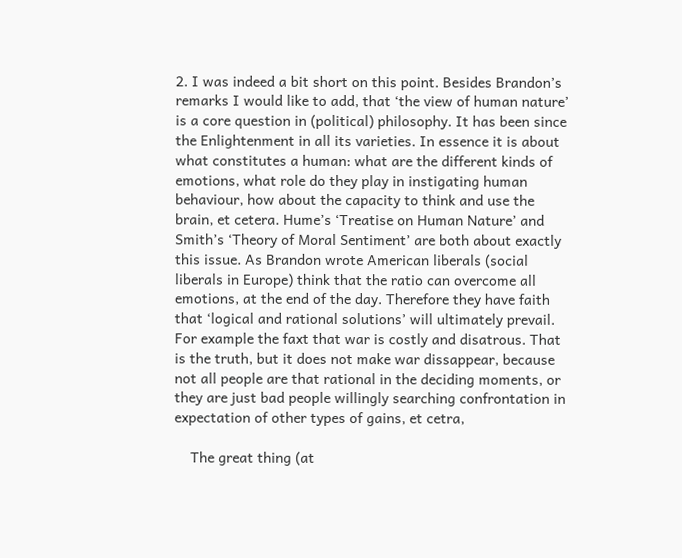2. I was indeed a bit short on this point. Besides Brandon’s remarks I would like to add, that ‘the view of human nature’ is a core question in (political) philosophy. It has been since the Enlightenment in all its varieties. In essence it is about what constitutes a human: what are the different kinds of emotions, what role do they play in instigating human behaviour, how about the capacity to think and use the brain, et cetera. Hume’s ‘Treatise on Human Nature’ and Smith’s ‘Theory of Moral Sentiment’ are both about exactly this issue. As Brandon wrote American liberals (social liberals in Europe) think that the ratio can overcome all emotions, at the end of the day. Therefore they have faith that ‘logical and rational solutions’ will ultimately prevail. For example the faxt that war is costly and disatrous. That is the truth, but it does not make war dissappear, because not all people are that rational in the deciding moments, or they are just bad people willingly searching confrontation in expectation of other types of gains, et cetra,

    The great thing (at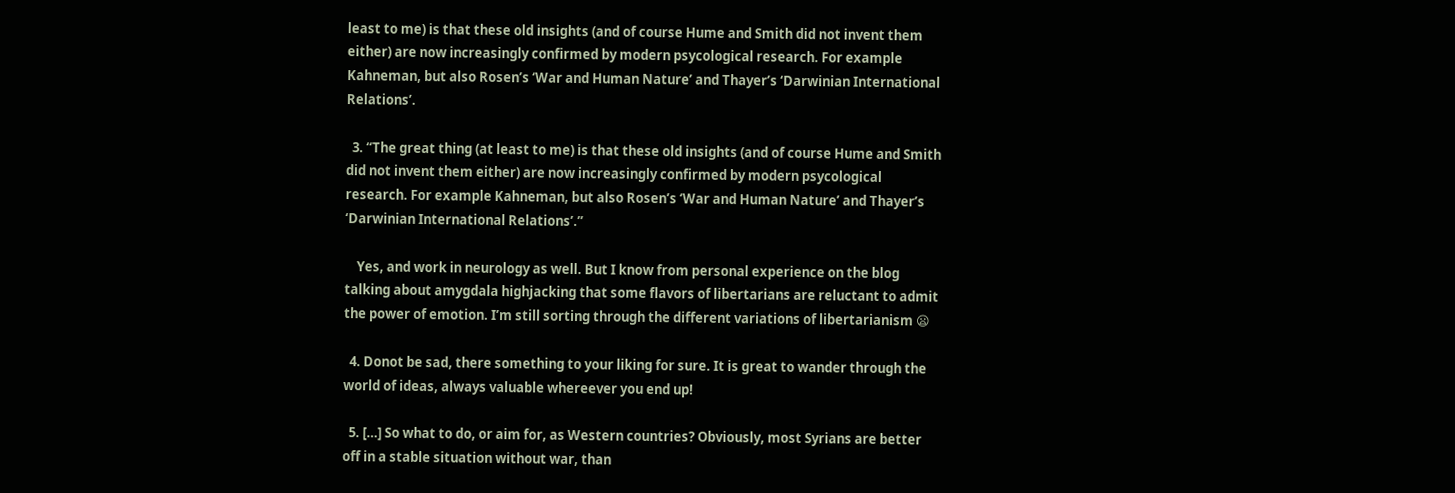least to me) is that these old insights (and of course Hume and Smith did not invent them either) are now increasingly confirmed by modern psycological research. For example Kahneman, but also Rosen’s ‘War and Human Nature’ and Thayer’s ‘Darwinian International Relations’.

  3. “The great thing (at least to me) is that these old insights (and of course Hume and Smith did not invent them either) are now increasingly confirmed by modern psycological research. For example Kahneman, but also Rosen’s ‘War and Human Nature’ and Thayer’s ‘Darwinian International Relations’.”

    Yes, and work in neurology as well. But I know from personal experience on the blog talking about amygdala highjacking that some flavors of libertarians are reluctant to admit the power of emotion. I’m still sorting through the different variations of libertarianism 😦

  4. Donot be sad, there something to your liking for sure. It is great to wander through the world of ideas, always valuable whereever you end up!

  5. […] So what to do, or aim for, as Western countries? Obviously, most Syrians are better off in a stable situation without war, than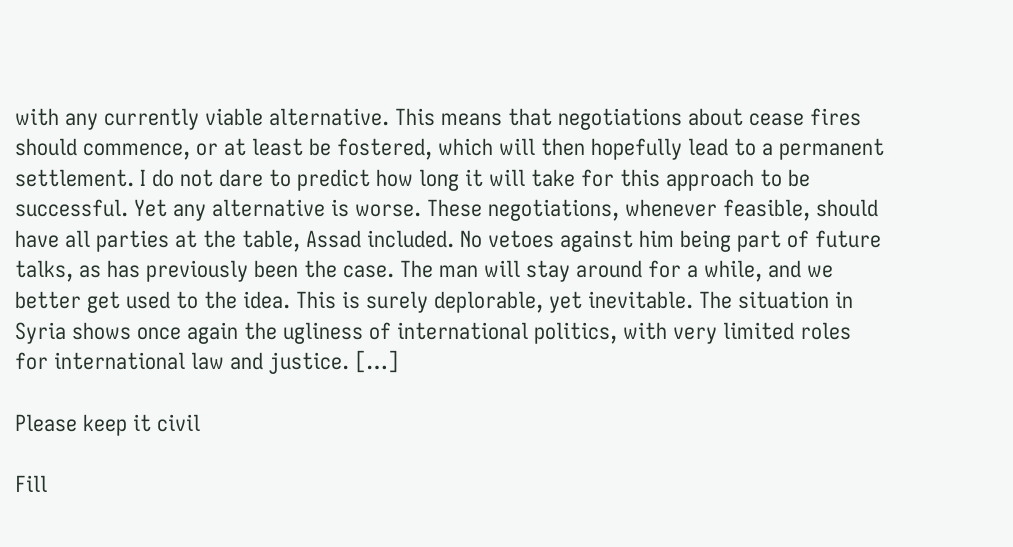with any currently viable alternative. This means that negotiations about cease fires should commence, or at least be fostered, which will then hopefully lead to a permanent settlement. I do not dare to predict how long it will take for this approach to be successful. Yet any alternative is worse. These negotiations, whenever feasible, should have all parties at the table, Assad included. No vetoes against him being part of future talks, as has previously been the case. The man will stay around for a while, and we better get used to the idea. This is surely deplorable, yet inevitable. The situation in Syria shows once again the ugliness of international politics, with very limited roles for international law and justice. […]

Please keep it civil

Fill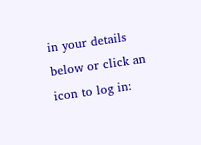in your details below or click an icon to log in: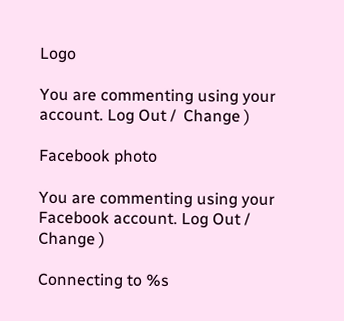Logo

You are commenting using your account. Log Out /  Change )

Facebook photo

You are commenting using your Facebook account. Log Out /  Change )

Connecting to %s